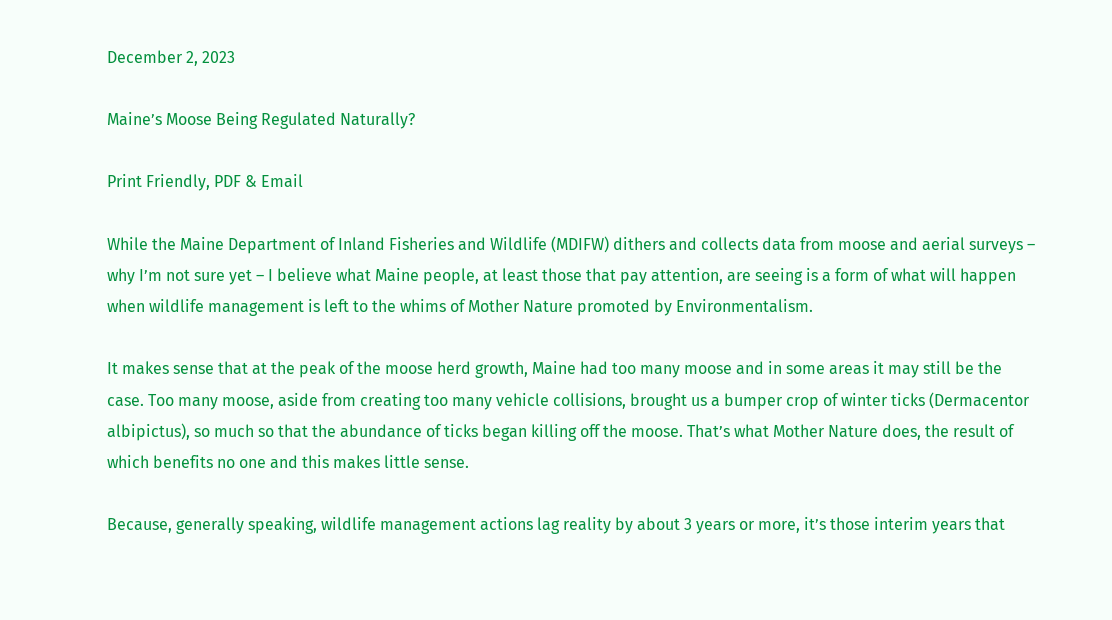December 2, 2023

Maine’s Moose Being Regulated Naturally?

Print Friendly, PDF & Email

While the Maine Department of Inland Fisheries and Wildlife (MDIFW) dithers and collects data from moose and aerial surveys – why I’m not sure yet – I believe what Maine people, at least those that pay attention, are seeing is a form of what will happen when wildlife management is left to the whims of Mother Nature promoted by Environmentalism.

It makes sense that at the peak of the moose herd growth, Maine had too many moose and in some areas it may still be the case. Too many moose, aside from creating too many vehicle collisions, brought us a bumper crop of winter ticks (Dermacentor albipictus), so much so that the abundance of ticks began killing off the moose. That’s what Mother Nature does, the result of which benefits no one and this makes little sense.

Because, generally speaking, wildlife management actions lag reality by about 3 years or more, it’s those interim years that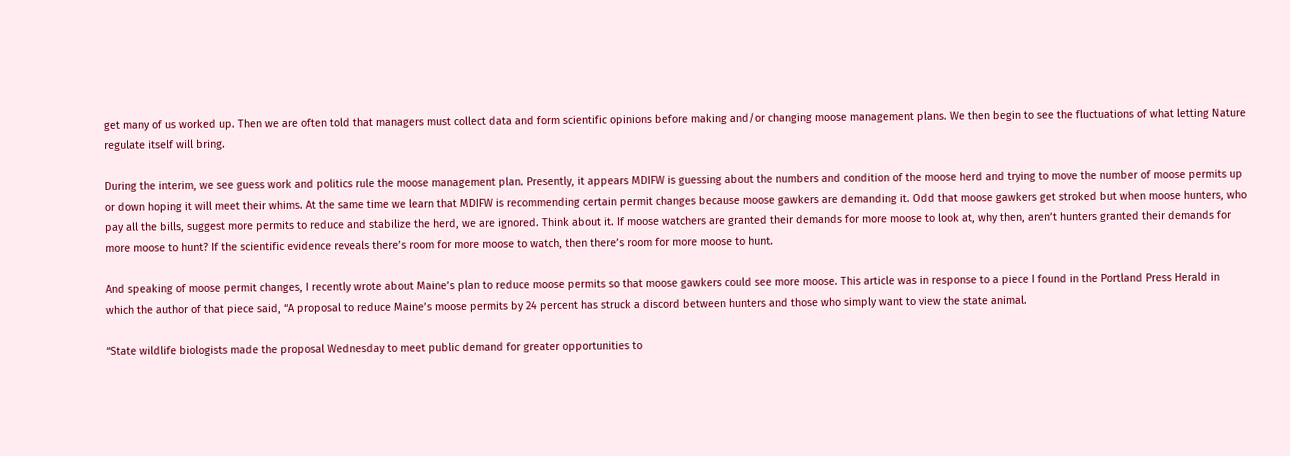get many of us worked up. Then we are often told that managers must collect data and form scientific opinions before making and/or changing moose management plans. We then begin to see the fluctuations of what letting Nature regulate itself will bring.

During the interim, we see guess work and politics rule the moose management plan. Presently, it appears MDIFW is guessing about the numbers and condition of the moose herd and trying to move the number of moose permits up or down hoping it will meet their whims. At the same time we learn that MDIFW is recommending certain permit changes because moose gawkers are demanding it. Odd that moose gawkers get stroked but when moose hunters, who pay all the bills, suggest more permits to reduce and stabilize the herd, we are ignored. Think about it. If moose watchers are granted their demands for more moose to look at, why then, aren’t hunters granted their demands for more moose to hunt? If the scientific evidence reveals there’s room for more moose to watch, then there’s room for more moose to hunt.

And speaking of moose permit changes, I recently wrote about Maine’s plan to reduce moose permits so that moose gawkers could see more moose. This article was in response to a piece I found in the Portland Press Herald in which the author of that piece said, “A proposal to reduce Maine’s moose permits by 24 percent has struck a discord between hunters and those who simply want to view the state animal.

“State wildlife biologists made the proposal Wednesday to meet public demand for greater opportunities to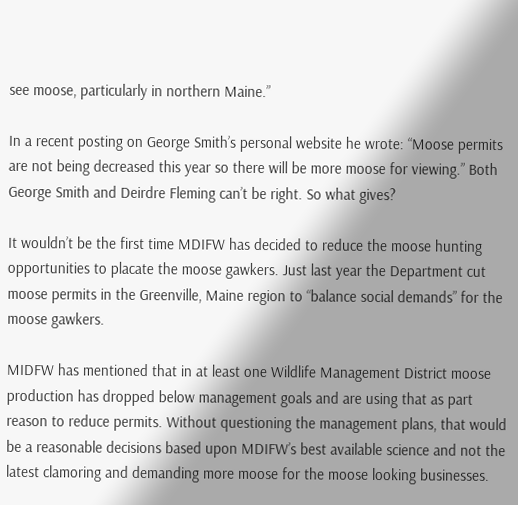see moose, particularly in northern Maine.”

In a recent posting on George Smith’s personal website he wrote: “Moose permits are not being decreased this year so there will be more moose for viewing.” Both George Smith and Deirdre Fleming can’t be right. So what gives?

It wouldn’t be the first time MDIFW has decided to reduce the moose hunting opportunities to placate the moose gawkers. Just last year the Department cut moose permits in the Greenville, Maine region to “balance social demands” for the moose gawkers.

MIDFW has mentioned that in at least one Wildlife Management District moose production has dropped below management goals and are using that as part reason to reduce permits. Without questioning the management plans, that would be a reasonable decisions based upon MDIFW’s best available science and not the latest clamoring and demanding more moose for the moose looking businesses.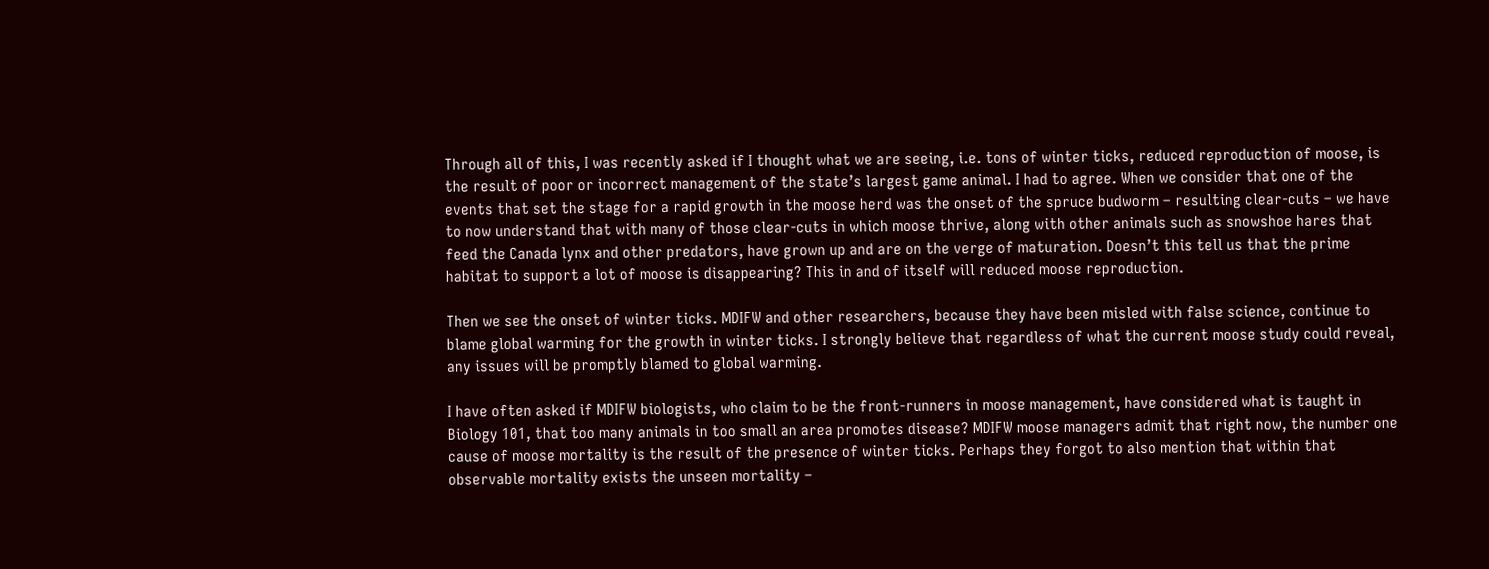Through all of this, I was recently asked if I thought what we are seeing, i.e. tons of winter ticks, reduced reproduction of moose, is the result of poor or incorrect management of the state’s largest game animal. I had to agree. When we consider that one of the events that set the stage for a rapid growth in the moose herd was the onset of the spruce budworm – resulting clear-cuts – we have to now understand that with many of those clear-cuts in which moose thrive, along with other animals such as snowshoe hares that feed the Canada lynx and other predators, have grown up and are on the verge of maturation. Doesn’t this tell us that the prime habitat to support a lot of moose is disappearing? This in and of itself will reduced moose reproduction.

Then we see the onset of winter ticks. MDIFW and other researchers, because they have been misled with false science, continue to blame global warming for the growth in winter ticks. I strongly believe that regardless of what the current moose study could reveal, any issues will be promptly blamed to global warming.

I have often asked if MDIFW biologists, who claim to be the front-runners in moose management, have considered what is taught in Biology 101, that too many animals in too small an area promotes disease? MDIFW moose managers admit that right now, the number one cause of moose mortality is the result of the presence of winter ticks. Perhaps they forgot to also mention that within that observable mortality exists the unseen mortality –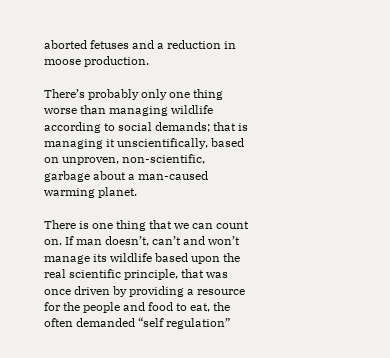aborted fetuses and a reduction in moose production.

There’s probably only one thing worse than managing wildlife according to social demands; that is managing it unscientifically, based on unproven, non-scientific, garbage about a man-caused warming planet.

There is one thing that we can count on. If man doesn’t, can’t and won’t manage its wildlife based upon the real scientific principle, that was once driven by providing a resource for the people and food to eat, the often demanded “self regulation”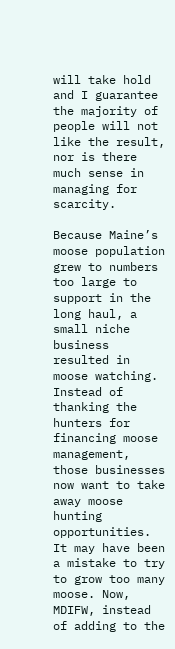will take hold and I guarantee the majority of people will not like the result, nor is there much sense in managing for scarcity.

Because Maine’s moose population grew to numbers too large to support in the long haul, a small niche business resulted in moose watching. Instead of thanking the hunters for financing moose management, those businesses now want to take away moose hunting opportunities. It may have been a mistake to try to grow too many moose. Now, MDIFW, instead of adding to the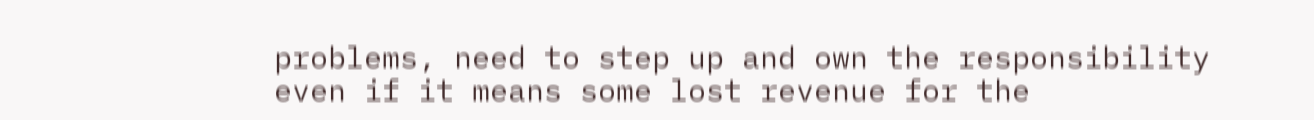problems, need to step up and own the responsibility even if it means some lost revenue for the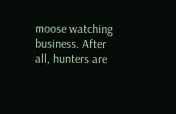moose watching business. After all, hunters are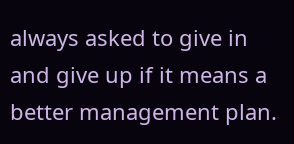always asked to give in and give up if it means a better management plan.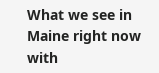What we see in Maine right now with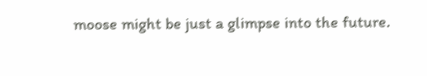moose might be just a glimpse into the future.